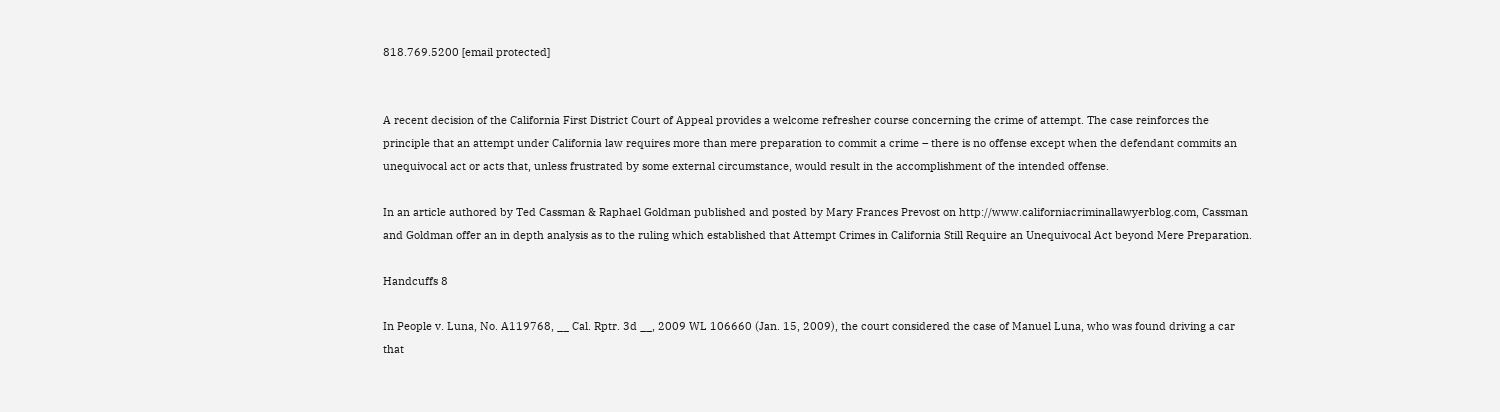818.769.5200 [email protected]


A recent decision of the California First District Court of Appeal provides a welcome refresher course concerning the crime of attempt. The case reinforces the principle that an attempt under California law requires more than mere preparation to commit a crime – there is no offense except when the defendant commits an unequivocal act or acts that, unless frustrated by some external circumstance, would result in the accomplishment of the intended offense.

In an article authored by Ted Cassman & Raphael Goldman published and posted by Mary Frances Prevost on http://www.californiacriminallawyerblog.com, Cassman and Goldman offer an in depth analysis as to the ruling which established that Attempt Crimes in California Still Require an Unequivocal Act beyond Mere Preparation.

Handcuffs 8

In People v. Luna, No. A119768, __ Cal. Rptr. 3d __, 2009 WL 106660 (Jan. 15, 2009), the court considered the case of Manuel Luna, who was found driving a car that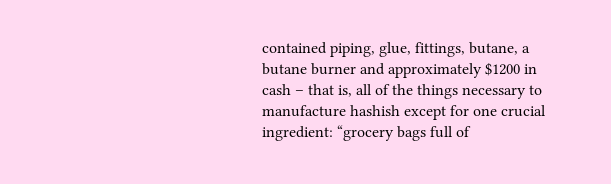contained piping, glue, fittings, butane, a butane burner and approximately $1200 in cash – that is, all of the things necessary to manufacture hashish except for one crucial ingredient: “grocery bags full of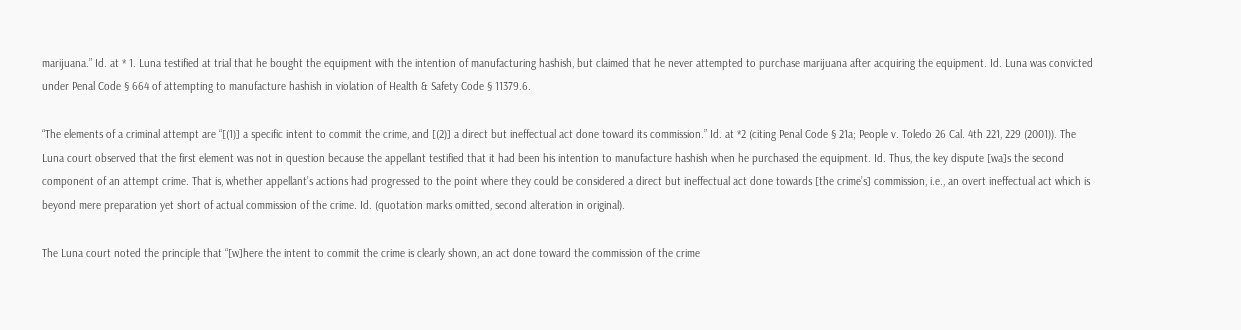marijuana.” Id. at * 1. Luna testified at trial that he bought the equipment with the intention of manufacturing hashish, but claimed that he never attempted to purchase marijuana after acquiring the equipment. Id. Luna was convicted under Penal Code § 664 of attempting to manufacture hashish in violation of Health & Safety Code § 11379.6.

“The elements of a criminal attempt are “[(1)] a specific intent to commit the crime, and [(2)] a direct but ineffectual act done toward its commission.” Id. at *2 (citing Penal Code § 21a; People v. Toledo 26 Cal. 4th 221, 229 (2001)). The Luna court observed that the first element was not in question because the appellant testified that it had been his intention to manufacture hashish when he purchased the equipment. Id. Thus, the key dispute [wa]s the second component of an attempt crime. That is, whether appellant’s actions had progressed to the point where they could be considered a direct but ineffectual act done towards [the crime’s] commission, i.e., an overt ineffectual act which is beyond mere preparation yet short of actual commission of the crime. Id. (quotation marks omitted, second alteration in original).

The Luna court noted the principle that “[w]here the intent to commit the crime is clearly shown, an act done toward the commission of the crime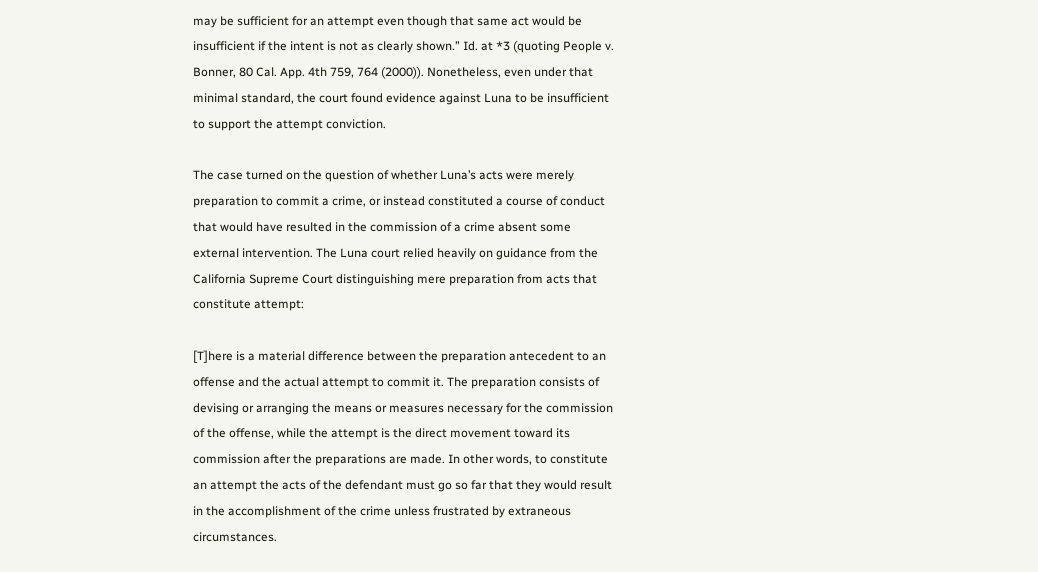may be sufficient for an attempt even though that same act would be insufficient if the intent is not as clearly shown.” Id. at *3 (quoting People v. Bonner, 80 Cal. App. 4th 759, 764 (2000)). Nonetheless, even under that minimal standard, the court found evidence against Luna to be insufficient to support the attempt conviction.

The case turned on the question of whether Luna’s acts were merely preparation to commit a crime, or instead constituted a course of conduct that would have resulted in the commission of a crime absent some external intervention. The Luna court relied heavily on guidance from the California Supreme Court distinguishing mere preparation from acts that constitute attempt:

[T]here is a material difference between the preparation antecedent to an offense and the actual attempt to commit it. The preparation consists of devising or arranging the means or measures necessary for the commission of the offense, while the attempt is the direct movement toward its commission after the preparations are made. In other words, to constitute an attempt the acts of the defendant must go so far that they would result in the accomplishment of the crime unless frustrated by extraneous circumstances.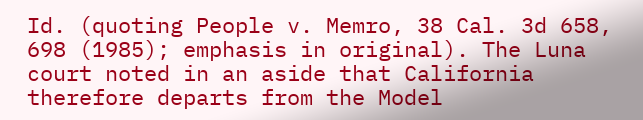Id. (quoting People v. Memro, 38 Cal. 3d 658, 698 (1985); emphasis in original). The Luna court noted in an aside that California therefore departs from the Model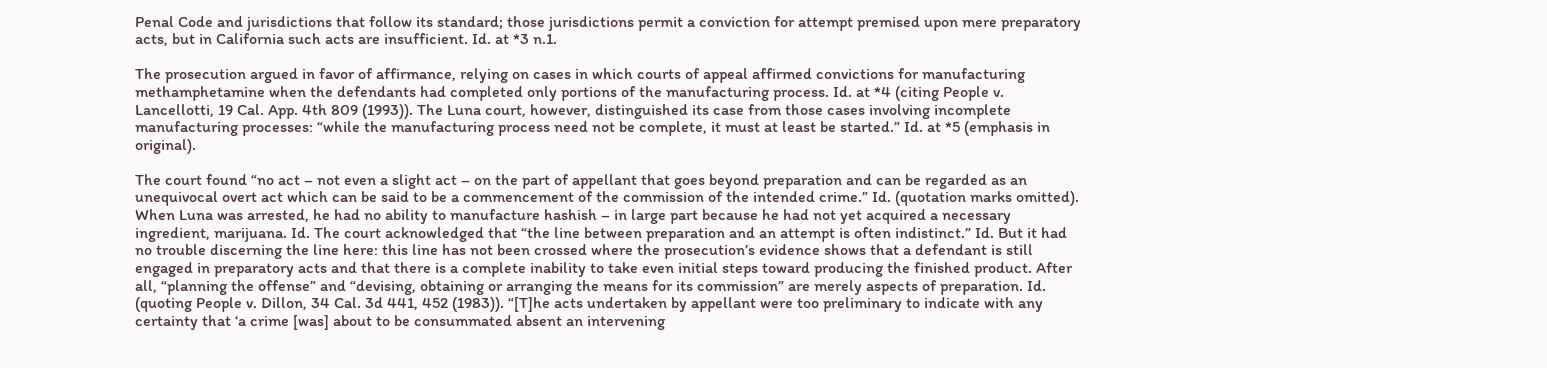Penal Code and jurisdictions that follow its standard; those jurisdictions permit a conviction for attempt premised upon mere preparatory acts, but in California such acts are insufficient. Id. at *3 n.1.

The prosecution argued in favor of affirmance, relying on cases in which courts of appeal affirmed convictions for manufacturing methamphetamine when the defendants had completed only portions of the manufacturing process. Id. at *4 (citing People v. Lancellotti, 19 Cal. App. 4th 809 (1993)). The Luna court, however, distinguished its case from those cases involving incomplete manufacturing processes: “while the manufacturing process need not be complete, it must at least be started.” Id. at *5 (emphasis in original).

The court found “no act – not even a slight act – on the part of appellant that goes beyond preparation and can be regarded as an unequivocal overt act which can be said to be a commencement of the commission of the intended crime.” Id. (quotation marks omitted). When Luna was arrested, he had no ability to manufacture hashish – in large part because he had not yet acquired a necessary ingredient, marijuana. Id. The court acknowledged that “the line between preparation and an attempt is often indistinct.” Id. But it had no trouble discerning the line here: this line has not been crossed where the prosecution’s evidence shows that a defendant is still engaged in preparatory acts and that there is a complete inability to take even initial steps toward producing the finished product. After all, “planning the offense” and “devising, obtaining or arranging the means for its commission” are merely aspects of preparation. Id. (quoting People v. Dillon, 34 Cal. 3d 441, 452 (1983)). “[T]he acts undertaken by appellant were too preliminary to indicate with any certainty that ‘a crime [was] about to be consummated absent an intervening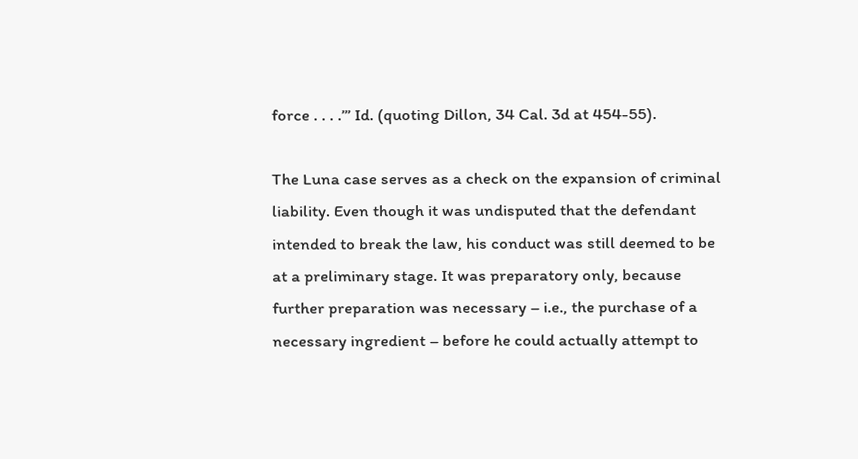force . . . .’” Id. (quoting Dillon, 34 Cal. 3d at 454-55).

The Luna case serves as a check on the expansion of criminal liability. Even though it was undisputed that the defendant intended to break the law, his conduct was still deemed to be at a preliminary stage. It was preparatory only, because further preparation was necessary – i.e., the purchase of a necessary ingredient – before he could actually attempt to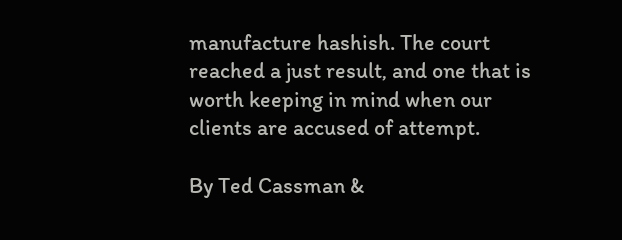manufacture hashish. The court reached a just result, and one that is worth keeping in mind when our clients are accused of attempt.

By Ted Cassman &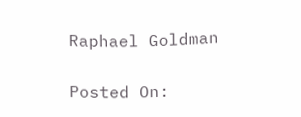Raphael Goldman

Posted On: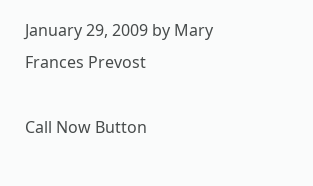January 29, 2009 by Mary Frances Prevost

Call Now Button